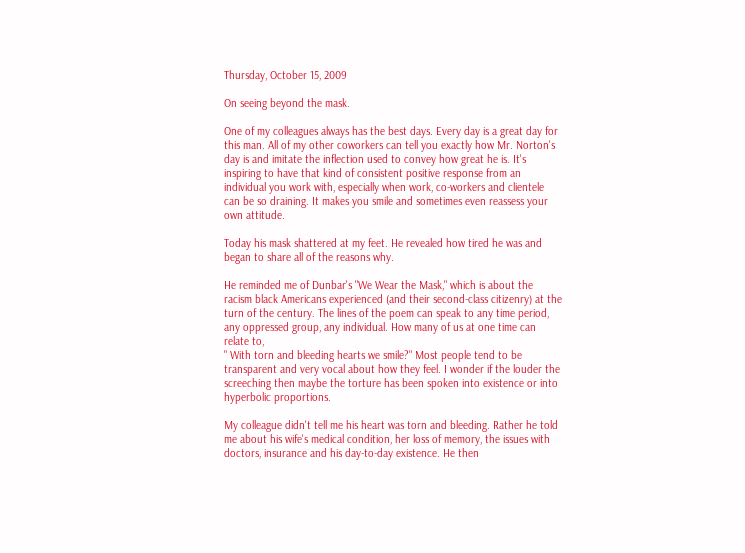Thursday, October 15, 2009

On seeing beyond the mask.

One of my colleagues always has the best days. Every day is a great day for this man. All of my other coworkers can tell you exactly how Mr. Norton's day is and imitate the inflection used to convey how great he is. It's inspiring to have that kind of consistent positive response from an individual you work with, especially when work, co-workers and clientele can be so draining. It makes you smile and sometimes even reassess your own attitude.

Today his mask shattered at my feet. He revealed how tired he was and began to share all of the reasons why.

He reminded me of Dunbar's "We Wear the Mask," which is about the racism black Americans experienced (and their second-class citizenry) at the turn of the century. The lines of the poem can speak to any time period, any oppressed group, any individual. How many of us at one time can relate to,
" With torn and bleeding hearts we smile?" Most people tend to be transparent and very vocal about how they feel. I wonder if the louder the screeching then maybe the torture has been spoken into existence or into hyperbolic proportions.

My colleague didn't tell me his heart was torn and bleeding. Rather he told me about his wife's medical condition, her loss of memory, the issues with doctors, insurance and his day-to-day existence. He then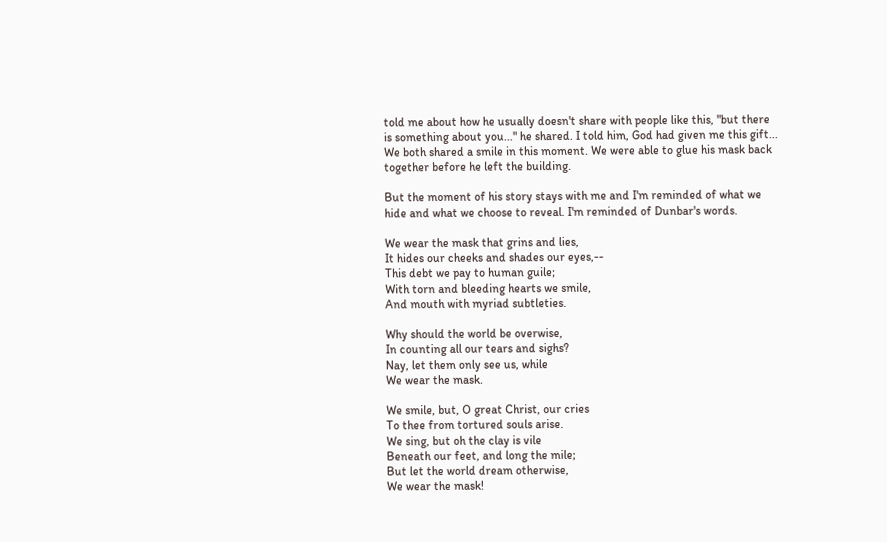told me about how he usually doesn't share with people like this, "but there is something about you..." he shared. I told him, God had given me this gift... We both shared a smile in this moment. We were able to glue his mask back together before he left the building.

But the moment of his story stays with me and I'm reminded of what we hide and what we choose to reveal. I'm reminded of Dunbar's words.

We wear the mask that grins and lies,
It hides our cheeks and shades our eyes,--
This debt we pay to human guile;
With torn and bleeding hearts we smile,
And mouth with myriad subtleties.

Why should the world be overwise,
In counting all our tears and sighs?
Nay, let them only see us, while
We wear the mask.

We smile, but, O great Christ, our cries
To thee from tortured souls arise.
We sing, but oh the clay is vile
Beneath our feet, and long the mile;
But let the world dream otherwise,
We wear the mask!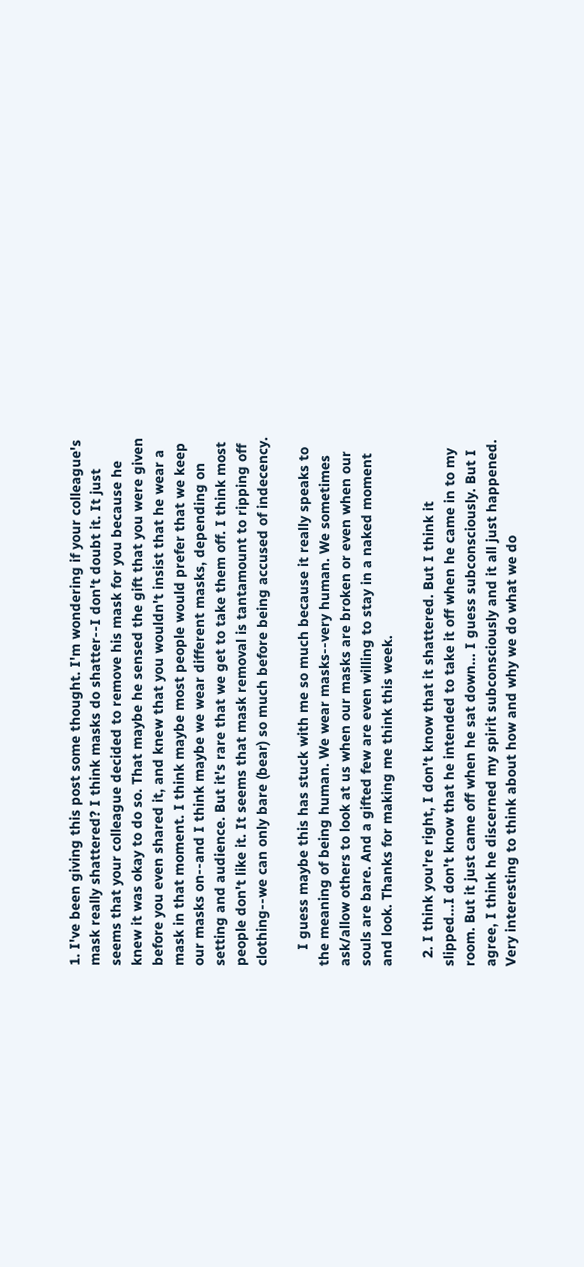1. I've been giving this post some thought. I'm wondering if your colleague's mask really shattered? I think masks do shatter--I don't doubt it. It just seems that your colleague decided to remove his mask for you because he knew it was okay to do so. That maybe he sensed the gift that you were given before you even shared it, and knew that you wouldn't insist that he wear a mask in that moment. I think maybe most people would prefer that we keep our masks on--and I think maybe we wear different masks, depending on setting and audience. But it's rare that we get to take them off. I think most people don't like it. It seems that mask removal is tantamount to ripping off clothing--we can only bare (bear) so much before being accused of indecency.

    I guess maybe this has stuck with me so much because it really speaks to the meaning of being human. We wear masks--very human. We sometimes ask/allow others to look at us when our masks are broken or even when our souls are bare. And a gifted few are even willing to stay in a naked moment and look. Thanks for making me think this week.

  2. I think you're right, I don't know that it shattered. But I think it slipped...I don't know that he intended to take it off when he came in to my room. But it just came off when he sat down... I guess subconsciously. But I agree, I think he discerned my spirit subconsciously and it all just happened. Very interesting to think about how and why we do what we do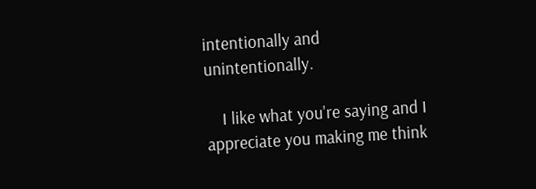intentionally and unintentionally.

    I like what you're saying and I appreciate you making me think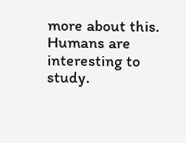more about this. Humans are interesting to study.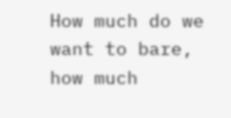How much do we want to bare, how much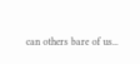can others bare of us...